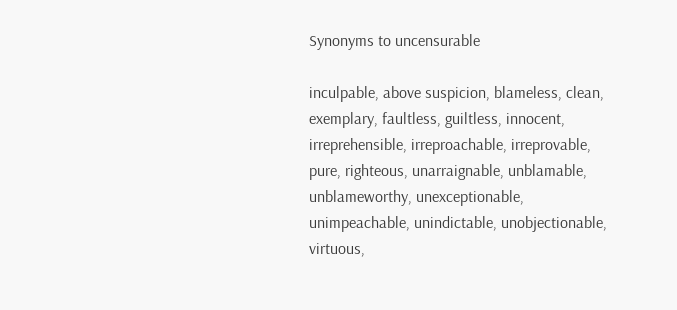Synonyms to uncensurable

inculpable, above suspicion, blameless, clean, exemplary, faultless, guiltless, innocent, irreprehensible, irreproachable, irreprovable, pure, righteous, unarraignable, unblamable, unblameworthy, unexceptionable, unimpeachable, unindictable, unobjectionable, virtuous,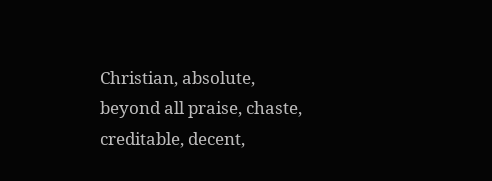Christian, absolute, beyond all praise, chaste, creditable, decent,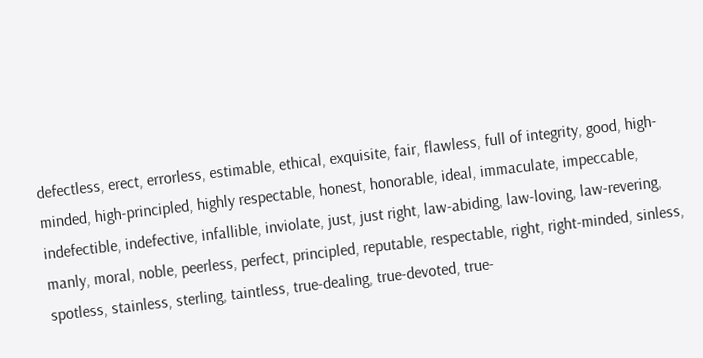defectless, erect, errorless, estimable, ethical, exquisite, fair, flawless, full of integrity, good, high-minded, high-principled, highly respectable, honest, honorable, ideal, immaculate, impeccable, indefectible, indefective, infallible, inviolate, just, just right, law-abiding, law-loving, law-revering, manly, moral, noble, peerless, perfect, principled, reputable, respectable, right, right-minded, sinless, spotless, stainless, sterling, taintless, true-dealing, true-devoted, true-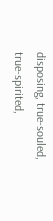disposing, true-souled, true-spirited,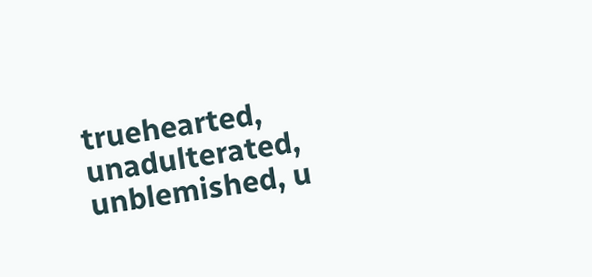truehearted, unadulterated, unblemished, u